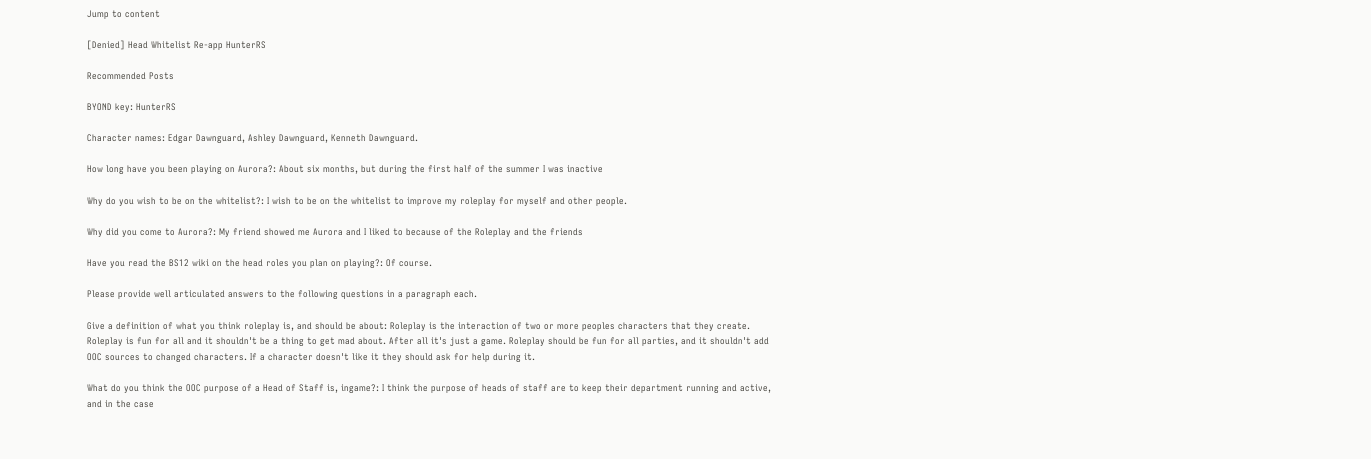Jump to content

[Denied] Head Whitelist Re-app HunterRS

Recommended Posts

BYOND key: HunterRS

Character names: Edgar Dawnguard, Ashley Dawnguard, Kenneth Dawnguard.

How long have you been playing on Aurora?: About six months, but during the first half of the summer I was inactive

Why do you wish to be on the whitelist?: I wish to be on the whitelist to improve my roleplay for myself and other people.

Why did you come to Aurora?: My friend showed me Aurora and I liked to because of the Roleplay and the friends

Have you read the BS12 wiki on the head roles you plan on playing?: Of course.

Please provide well articulated answers to the following questions in a paragraph each.

Give a definition of what you think roleplay is, and should be about: Roleplay is the interaction of two or more peoples characters that they create. Roleplay is fun for all and it shouldn't be a thing to get mad about. After all it's just a game. Roleplay should be fun for all parties, and it shouldn't add OOC sources to changed characters. If a character doesn't like it they should ask for help during it.

What do you think the OOC purpose of a Head of Staff is, ingame?: I think the purpose of heads of staff are to keep their department running and active, and in the case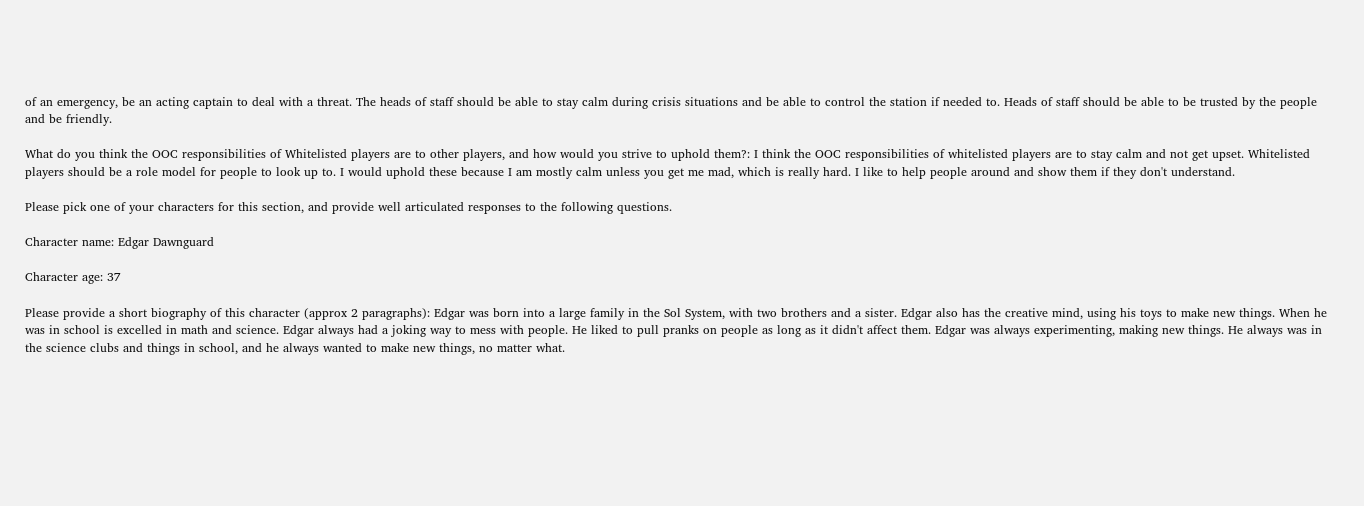of an emergency, be an acting captain to deal with a threat. The heads of staff should be able to stay calm during crisis situations and be able to control the station if needed to. Heads of staff should be able to be trusted by the people and be friendly.

What do you think the OOC responsibilities of Whitelisted players are to other players, and how would you strive to uphold them?: I think the OOC responsibilities of whitelisted players are to stay calm and not get upset. Whitelisted players should be a role model for people to look up to. I would uphold these because I am mostly calm unless you get me mad, which is really hard. I like to help people around and show them if they don't understand.

Please pick one of your characters for this section, and provide well articulated responses to the following questions.

Character name: Edgar Dawnguard

Character age: 37

Please provide a short biography of this character (approx 2 paragraphs): Edgar was born into a large family in the Sol System, with two brothers and a sister. Edgar also has the creative mind, using his toys to make new things. When he was in school is excelled in math and science. Edgar always had a joking way to mess with people. He liked to pull pranks on people as long as it didn't affect them. Edgar was always experimenting, making new things. He always was in the science clubs and things in school, and he always wanted to make new things, no matter what.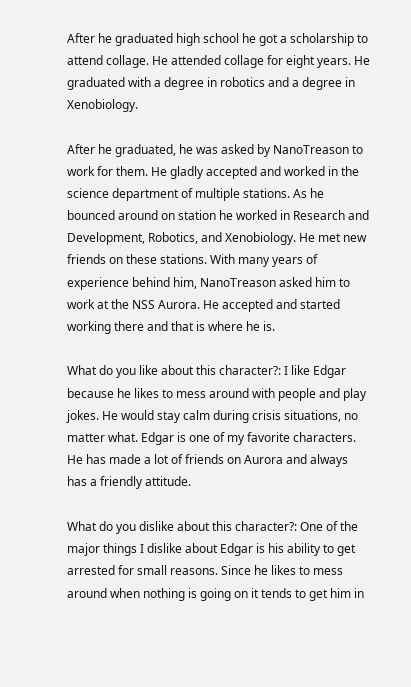After he graduated high school he got a scholarship to attend collage. He attended collage for eight years. He graduated with a degree in robotics and a degree in Xenobiology.

After he graduated, he was asked by NanoTreason to work for them. He gladly accepted and worked in the science department of multiple stations. As he bounced around on station he worked in Research and Development, Robotics, and Xenobiology. He met new friends on these stations. With many years of experience behind him, NanoTreason asked him to work at the NSS Aurora. He accepted and started working there and that is where he is.

What do you like about this character?: I like Edgar because he likes to mess around with people and play jokes. He would stay calm during crisis situations, no matter what. Edgar is one of my favorite characters. He has made a lot of friends on Aurora and always has a friendly attitude.

What do you dislike about this character?: One of the major things I dislike about Edgar is his ability to get arrested for small reasons. Since he likes to mess around when nothing is going on it tends to get him in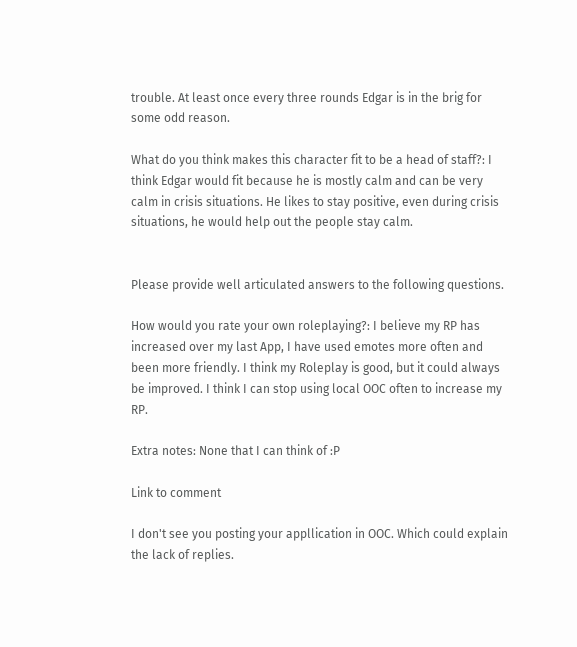trouble. At least once every three rounds Edgar is in the brig for some odd reason.

What do you think makes this character fit to be a head of staff?: I think Edgar would fit because he is mostly calm and can be very calm in crisis situations. He likes to stay positive, even during crisis situations, he would help out the people stay calm.


Please provide well articulated answers to the following questions.

How would you rate your own roleplaying?: I believe my RP has increased over my last App, I have used emotes more often and been more friendly. I think my Roleplay is good, but it could always be improved. I think I can stop using local OOC often to increase my RP.

Extra notes: None that I can think of :P

Link to comment

I don't see you posting your appllication in OOC. Which could explain the lack of replies.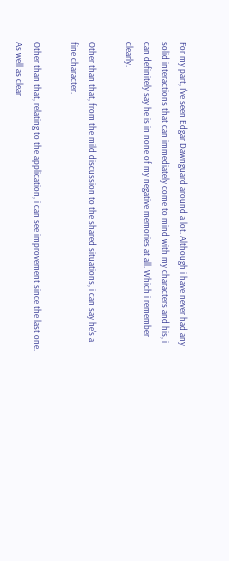For my part, I've seen Edgar Dawnguard around a lot. Although i have never had any solid interactions that can immediately come to mind with my characters and his, i can definitely say he is in none of my negative memories at all. Which i remember clearly.

Other than that, from the mild discussion to the shared situations, i can say he's a fine character.

Other than that, relating to the application, i can see improvement since the last one. As well as clear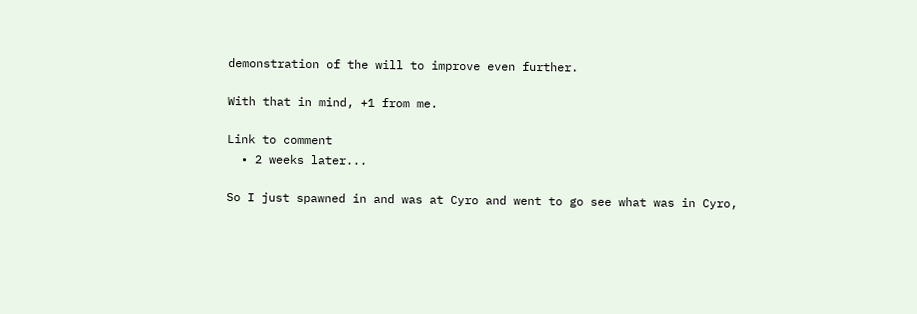demonstration of the will to improve even further.

With that in mind, +1 from me.

Link to comment
  • 2 weeks later...

So I just spawned in and was at Cyro and went to go see what was in Cyro,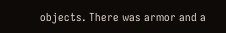objects. There was armor and a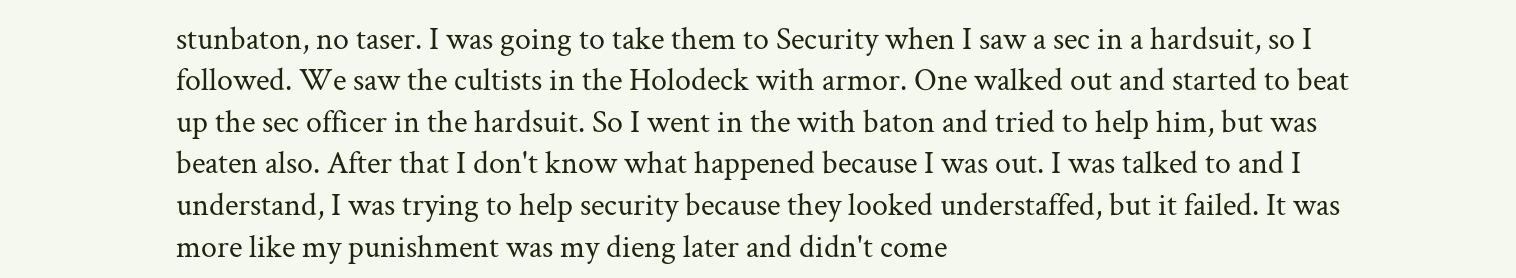stunbaton, no taser. I was going to take them to Security when I saw a sec in a hardsuit, so I followed. We saw the cultists in the Holodeck with armor. One walked out and started to beat up the sec officer in the hardsuit. So I went in the with baton and tried to help him, but was beaten also. After that I don't know what happened because I was out. I was talked to and I understand, I was trying to help security because they looked understaffed, but it failed. It was more like my punishment was my dieng later and didn't come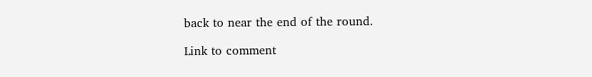back to near the end of the round.

Link to comment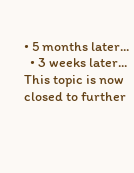• 5 months later...
  • 3 weeks later...
This topic is now closed to further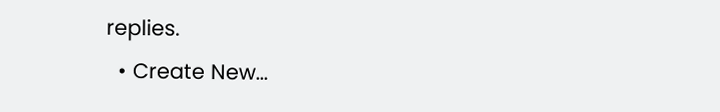replies.
  • Create New...